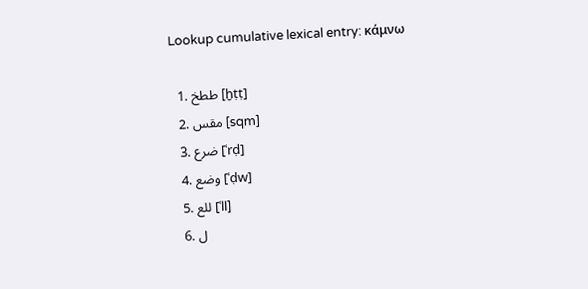Lookup cumulative lexical entry: κάμνω

  1. ططخ [ḫṭṭ]
  2. مقس [sqm]
  3. ضرع [ʿrḍ]
  4. وضع [ʿḍw]
  5. للع [ʿll]
  6. ل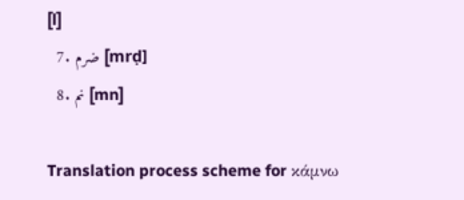[l]
  7. ضرم [mrḍ]
  8. نم [mn]

Translation process scheme for κάμνω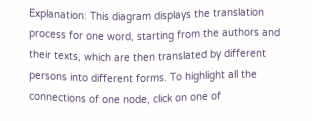Explanation: This diagram displays the translation process for one word, starting from the authors and their texts, which are then translated by different persons into different forms. To highlight all the connections of one node, click on one of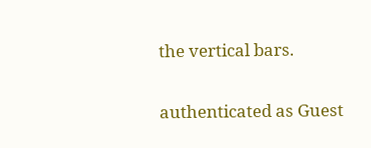the vertical bars.

authenticated as Guest